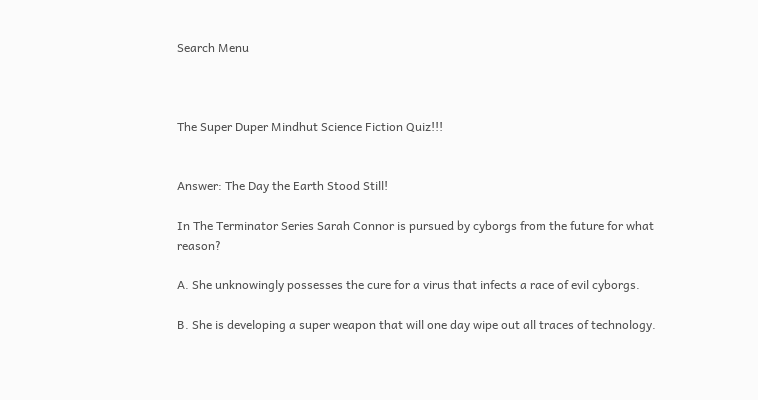Search Menu



The Super Duper Mindhut Science Fiction Quiz!!!


Answer: The Day the Earth Stood Still!

In The Terminator Series Sarah Connor is pursued by cyborgs from the future for what reason?

A. She unknowingly possesses the cure for a virus that infects a race of evil cyborgs.

B. She is developing a super weapon that will one day wipe out all traces of technology.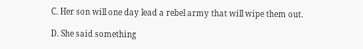C. Her son will one day lead a rebel army that will wipe them out.

D. She said something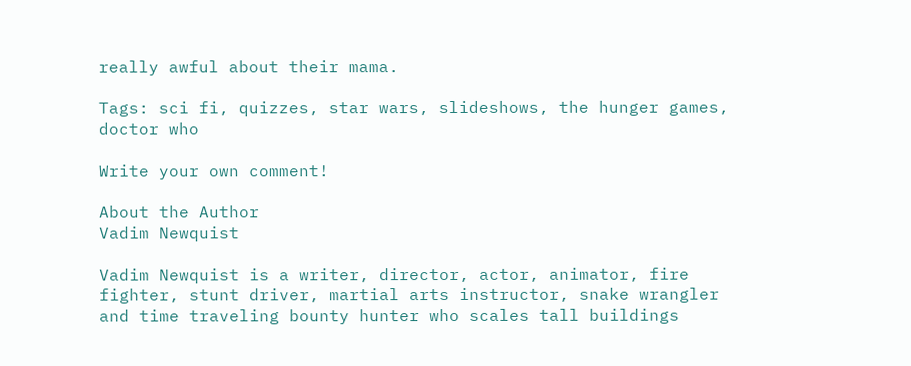really awful about their mama.

Tags: sci fi, quizzes, star wars, slideshows, the hunger games, doctor who

Write your own comment!

About the Author
Vadim Newquist

Vadim Newquist is a writer, director, actor, animator, fire fighter, stunt driver, martial arts instructor, snake wrangler and time traveling bounty hunter who scales tall buildings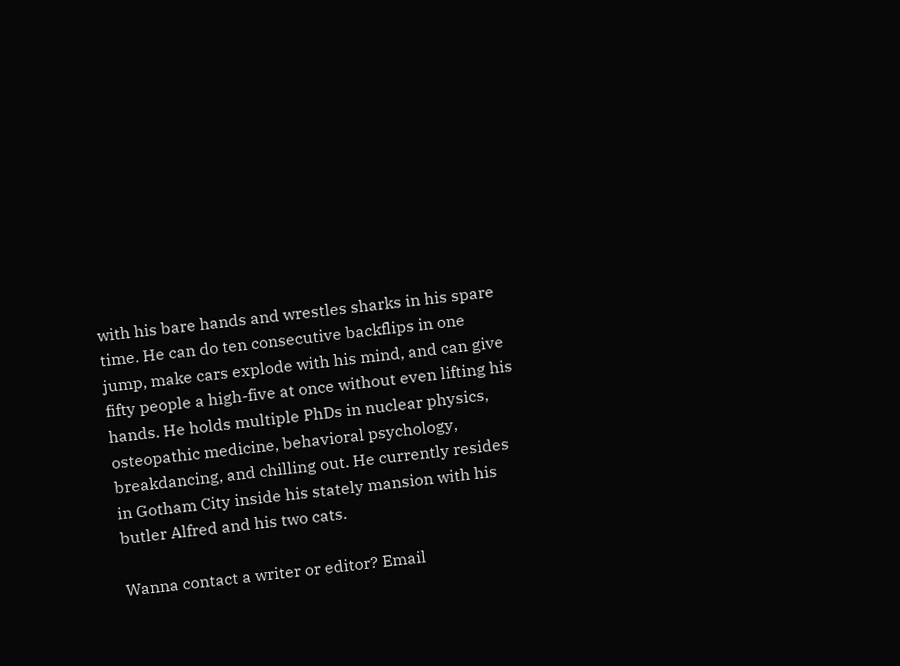with his bare hands and wrestles sharks in his spare time. He can do ten consecutive backflips in one jump, make cars explode with his mind, and can give fifty people a high-five at once without even lifting his hands. He holds multiple PhDs in nuclear physics, osteopathic medicine, behavioral psychology, breakdancing, and chilling out. He currently resides in Gotham City inside his stately mansion with his butler Alfred and his two cats.

Wanna contact a writer or editor? Email